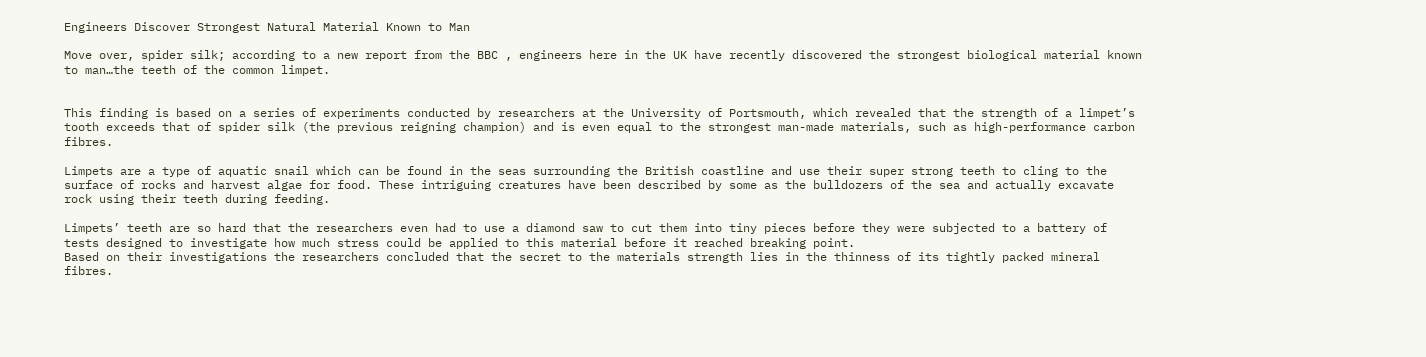Engineers Discover Strongest Natural Material Known to Man

Move over, spider silk; according to a new report from the BBC , engineers here in the UK have recently discovered the strongest biological material known to man…the teeth of the common limpet.


This finding is based on a series of experiments conducted by researchers at the University of Portsmouth, which revealed that the strength of a limpet’s tooth exceeds that of spider silk (the previous reigning champion) and is even equal to the strongest man-made materials, such as high-performance carbon fibres.

Limpets are a type of aquatic snail which can be found in the seas surrounding the British coastline and use their super strong teeth to cling to the surface of rocks and harvest algae for food. These intriguing creatures have been described by some as the bulldozers of the sea and actually excavate rock using their teeth during feeding.

Limpets’ teeth are so hard that the researchers even had to use a diamond saw to cut them into tiny pieces before they were subjected to a battery of tests designed to investigate how much stress could be applied to this material before it reached breaking point.
Based on their investigations the researchers concluded that the secret to the materials strength lies in the thinness of its tightly packed mineral fibres.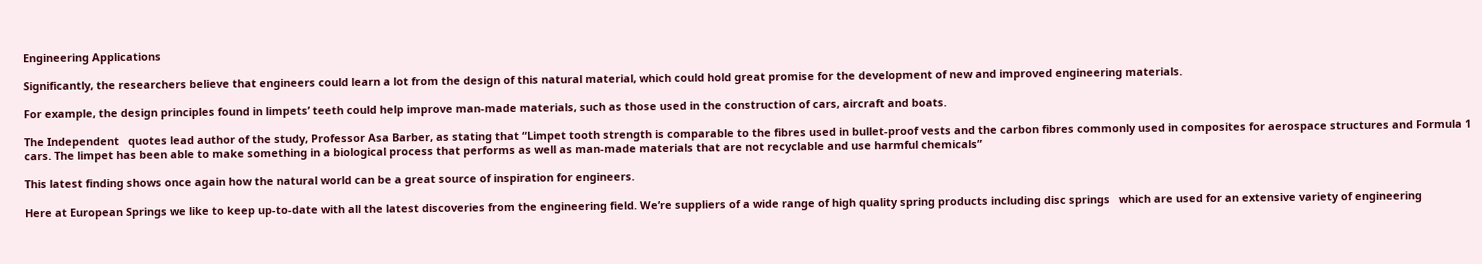Engineering Applications

Significantly, the researchers believe that engineers could learn a lot from the design of this natural material, which could hold great promise for the development of new and improved engineering materials.

For example, the design principles found in limpets’ teeth could help improve man-made materials, such as those used in the construction of cars, aircraft and boats.

The Independent   quotes lead author of the study, Professor Asa Barber, as stating that “Limpet tooth strength is comparable to the fibres used in bullet-proof vests and the carbon fibres commonly used in composites for aerospace structures and Formula 1 cars. The limpet has been able to make something in a biological process that performs as well as man-made materials that are not recyclable and use harmful chemicals”

This latest finding shows once again how the natural world can be a great source of inspiration for engineers.

Here at European Springs we like to keep up-to-date with all the latest discoveries from the engineering field. We’re suppliers of a wide range of high quality spring products including disc springs   which are used for an extensive variety of engineering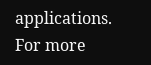applications. For more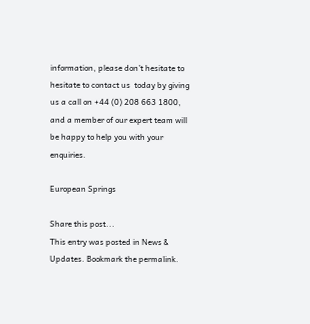information, please don’t hesitate to hesitate to contact us  today by giving us a call on +44 (0) 208 663 1800, and a member of our expert team will be happy to help you with your enquiries.

European Springs

Share this post...
This entry was posted in News & Updates. Bookmark the permalink.